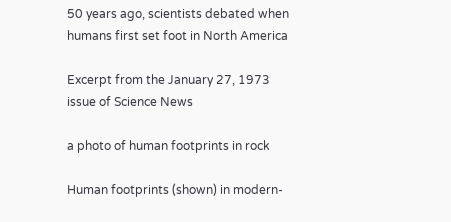50 years ago, scientists debated when humans first set foot in North America

Excerpt from the January 27, 1973 issue of Science News

a photo of human footprints in rock

Human footprints (shown) in modern-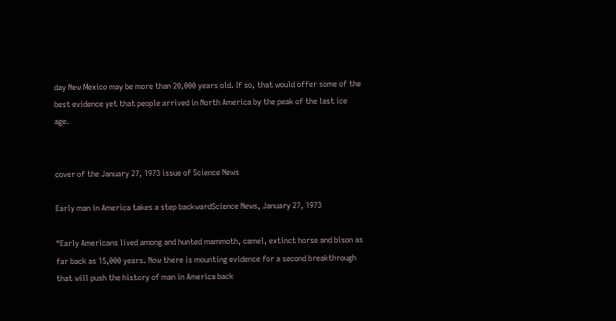day New Mexico may be more than 20,000 years old. If so, that would offer some of the best evidence yet that people arrived in North America by the peak of the last ice age.


cover of the January 27, 1973 issue of Science News

Early man in America takes a step backwardScience News, January 27, 1973

“Early Americans lived among and hunted mammoth, camel, extinct horse and bison as far back as 15,000 years. Now there is mounting evidence for a second breakthrough that will push the history of man in America back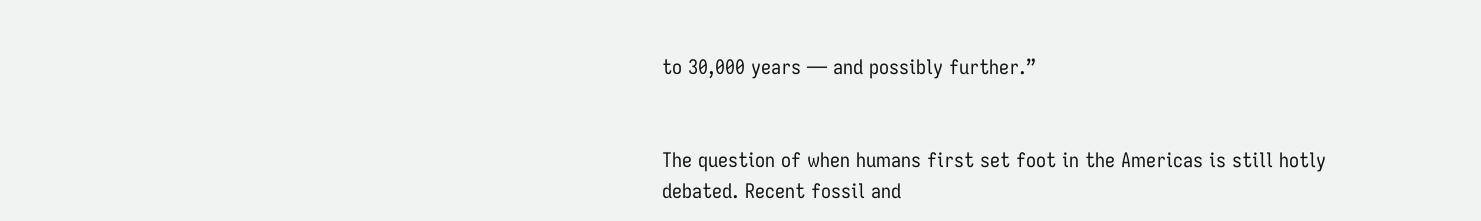to 30,000 years — and possibly further.”


The question of when humans first set foot in the Americas is still hotly debated. Recent fossil and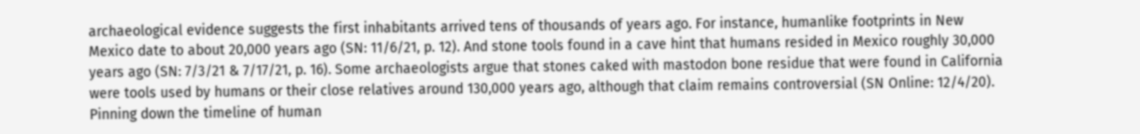archaeological evidence suggests the first inhabitants arrived tens of thousands of years ago. For instance, humanlike footprints in New Mexico date to about 20,000 years ago (SN: 11/6/21, p. 12). And stone tools found in a cave hint that humans resided in Mexico roughly 30,000 years ago (SN: 7/3/21 & 7/17/21, p. 16). Some archaeologists argue that stones caked with mastodon bone residue that were found in California were tools used by humans or their close relatives around 130,000 years ago, although that claim remains controversial (SN Online: 12/4/20). Pinning down the timeline of human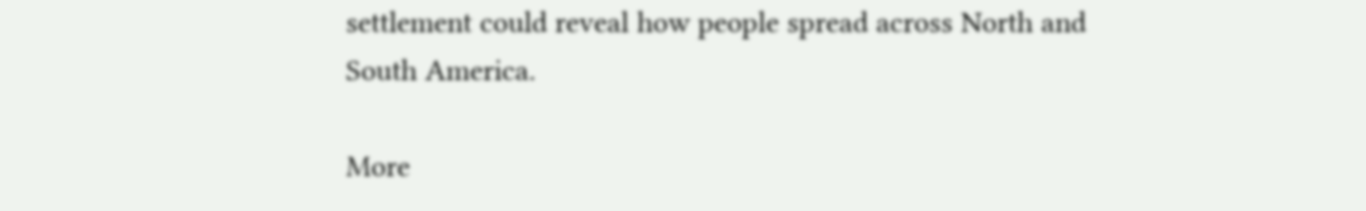settlement could reveal how people spread across North and South America.

More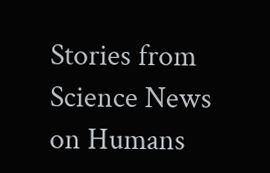Stories from Science News on Humans